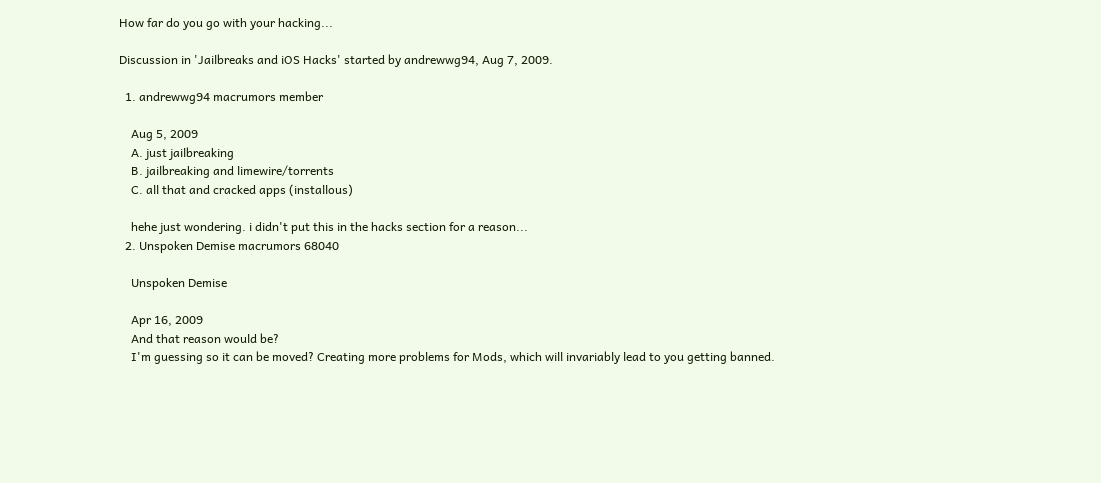How far do you go with your hacking...

Discussion in 'Jailbreaks and iOS Hacks' started by andrewwg94, Aug 7, 2009.

  1. andrewwg94 macrumors member

    Aug 5, 2009
    A. just jailbreaking
    B. jailbreaking and limewire/torrents
    C. all that and cracked apps (installous)

    hehe just wondering. i didn't put this in the hacks section for a reason...
  2. Unspoken Demise macrumors 68040

    Unspoken Demise

    Apr 16, 2009
    And that reason would be?
    I'm guessing so it can be moved? Creating more problems for Mods, which will invariably lead to you getting banned.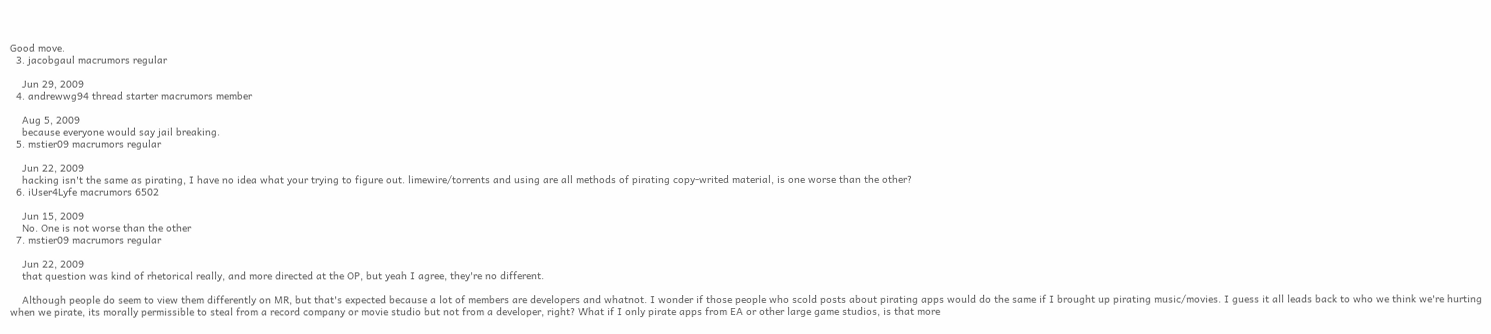Good move.
  3. jacobgaul macrumors regular

    Jun 29, 2009
  4. andrewwg94 thread starter macrumors member

    Aug 5, 2009
    because everyone would say jail breaking.
  5. mstier09 macrumors regular

    Jun 22, 2009
    hacking isn't the same as pirating, I have no idea what your trying to figure out. limewire/torrents and using are all methods of pirating copy-writed material, is one worse than the other?
  6. iUser4Lyfe macrumors 6502

    Jun 15, 2009
    No. One is not worse than the other
  7. mstier09 macrumors regular

    Jun 22, 2009
    that question was kind of rhetorical really, and more directed at the OP, but yeah I agree, they're no different.

    Although people do seem to view them differently on MR, but that's expected because a lot of members are developers and whatnot. I wonder if those people who scold posts about pirating apps would do the same if I brought up pirating music/movies. I guess it all leads back to who we think we're hurting when we pirate, its morally permissible to steal from a record company or movie studio but not from a developer, right? What if I only pirate apps from EA or other large game studios, is that more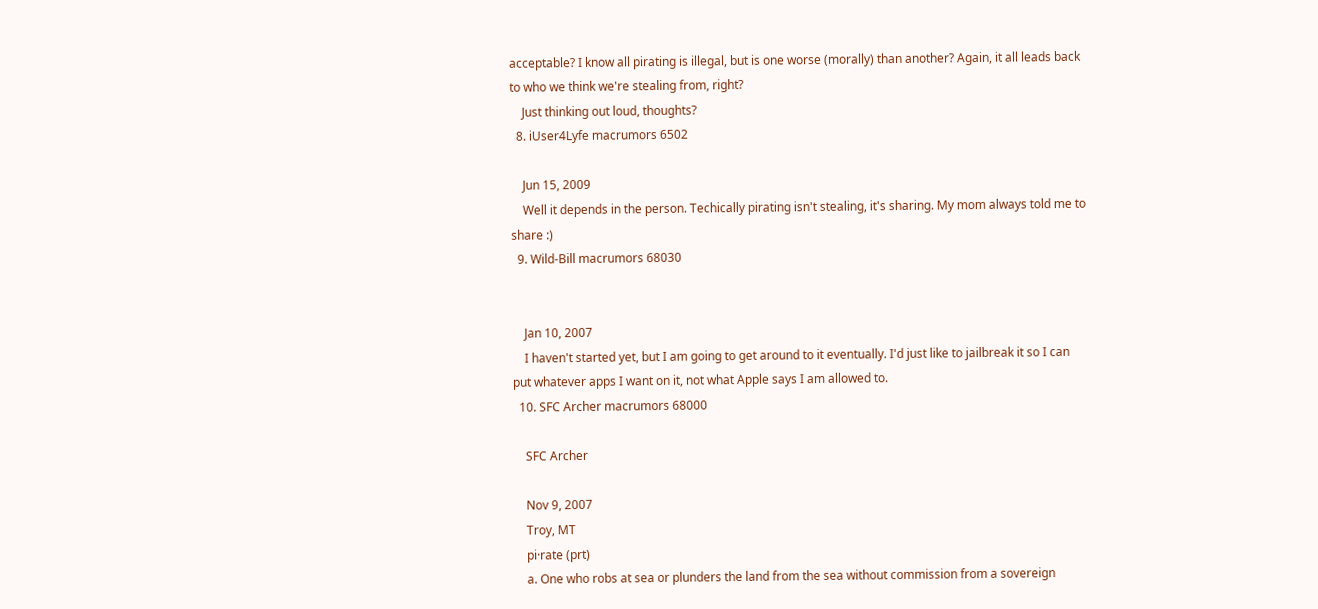acceptable? I know all pirating is illegal, but is one worse (morally) than another? Again, it all leads back to who we think we're stealing from, right?
    Just thinking out loud, thoughts?
  8. iUser4Lyfe macrumors 6502

    Jun 15, 2009
    Well it depends in the person. Techically pirating isn't stealing, it's sharing. My mom always told me to share :)
  9. Wild-Bill macrumors 68030


    Jan 10, 2007
    I haven't started yet, but I am going to get around to it eventually. I'd just like to jailbreak it so I can put whatever apps I want on it, not what Apple says I am allowed to.
  10. SFC Archer macrumors 68000

    SFC Archer

    Nov 9, 2007
    Troy, MT
    pi·rate (prt)
    a. One who robs at sea or plunders the land from the sea without commission from a sovereign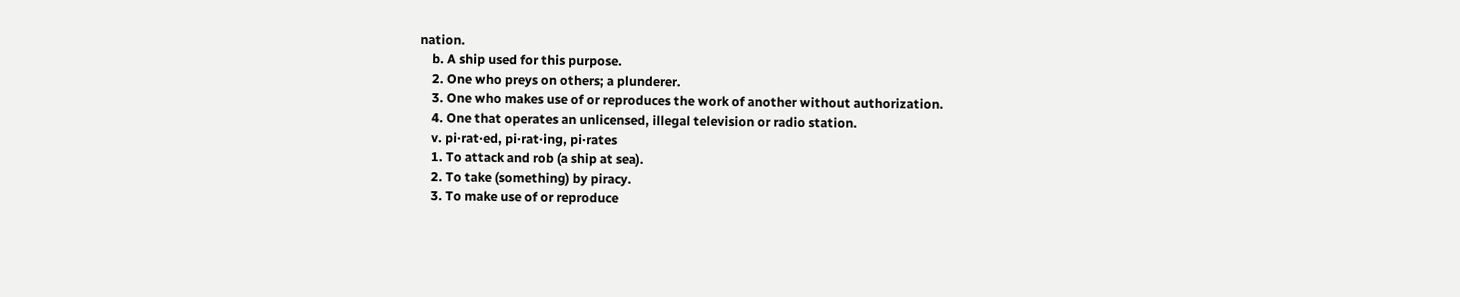nation.
    b. A ship used for this purpose.
    2. One who preys on others; a plunderer.
    3. One who makes use of or reproduces the work of another without authorization.
    4. One that operates an unlicensed, illegal television or radio station.
    v. pi·rat·ed, pi·rat·ing, pi·rates
    1. To attack and rob (a ship at sea).
    2. To take (something) by piracy.
    3. To make use of or reproduce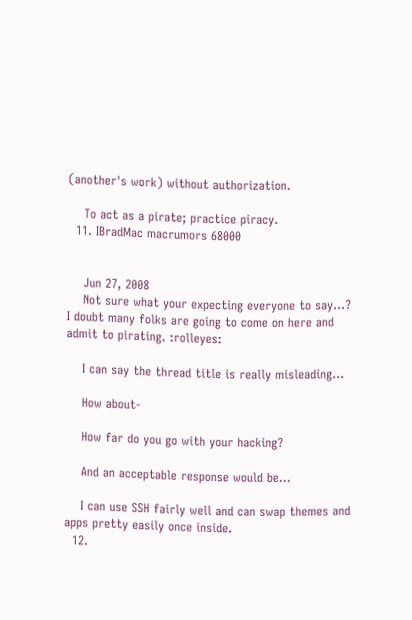(another's work) without authorization.

    To act as a pirate; practice piracy.
  11. IBradMac macrumors 68000


    Jun 27, 2008
    Not sure what your expecting everyone to say...? I doubt many folks are going to come on here and admit to pirating. :rolleyes:

    I can say the thread title is really misleading...

    How about-

    How far do you go with your hacking?

    And an acceptable response would be...

    I can use SSH fairly well and can swap themes and apps pretty easily once inside.
  12.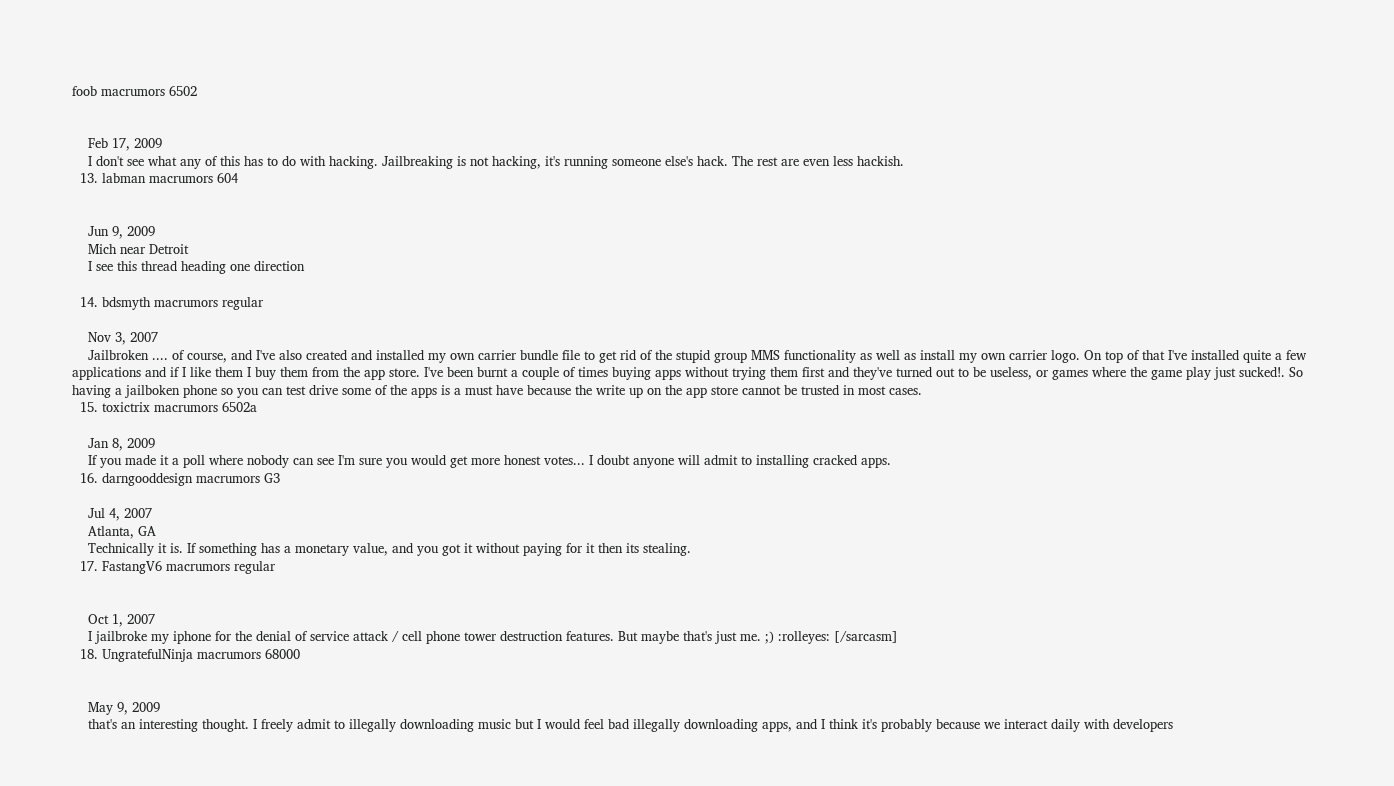foob macrumors 6502


    Feb 17, 2009
    I don't see what any of this has to do with hacking. Jailbreaking is not hacking, it's running someone else's hack. The rest are even less hackish.
  13. labman macrumors 604


    Jun 9, 2009
    Mich near Detroit
    I see this thread heading one direction

  14. bdsmyth macrumors regular

    Nov 3, 2007
    Jailbroken .... of course, and I've also created and installed my own carrier bundle file to get rid of the stupid group MMS functionality as well as install my own carrier logo. On top of that I've installed quite a few applications and if I like them I buy them from the app store. I've been burnt a couple of times buying apps without trying them first and they've turned out to be useless, or games where the game play just sucked!. So having a jailboken phone so you can test drive some of the apps is a must have because the write up on the app store cannot be trusted in most cases.
  15. toxictrix macrumors 6502a

    Jan 8, 2009
    If you made it a poll where nobody can see I'm sure you would get more honest votes... I doubt anyone will admit to installing cracked apps.
  16. darngooddesign macrumors G3

    Jul 4, 2007
    Atlanta, GA
    Technically it is. If something has a monetary value, and you got it without paying for it then its stealing.
  17. FastangV6 macrumors regular


    Oct 1, 2007
    I jailbroke my iphone for the denial of service attack / cell phone tower destruction features. But maybe that's just me. ;) :rolleyes: [/sarcasm]
  18. UngratefulNinja macrumors 68000


    May 9, 2009
    that's an interesting thought. I freely admit to illegally downloading music but I would feel bad illegally downloading apps, and I think it's probably because we interact daily with developers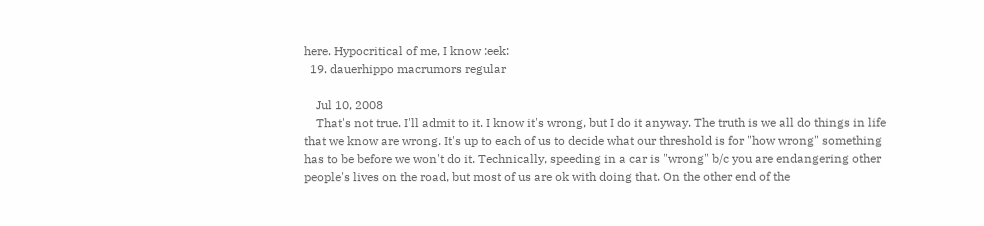here. Hypocritical of me, I know :eek:
  19. dauerhippo macrumors regular

    Jul 10, 2008
    That's not true. I'll admit to it. I know it's wrong, but I do it anyway. The truth is we all do things in life that we know are wrong. It's up to each of us to decide what our threshold is for "how wrong" something has to be before we won't do it. Technically, speeding in a car is "wrong" b/c you are endangering other people's lives on the road, but most of us are ok with doing that. On the other end of the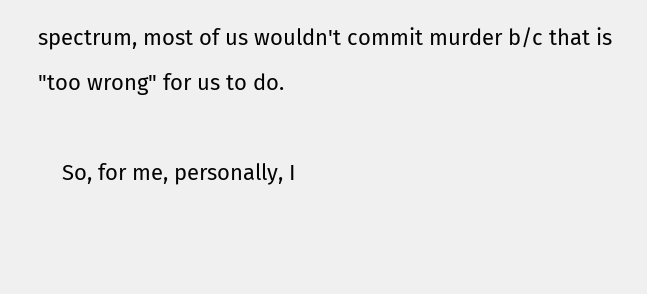spectrum, most of us wouldn't commit murder b/c that is "too wrong" for us to do.

    So, for me, personally, I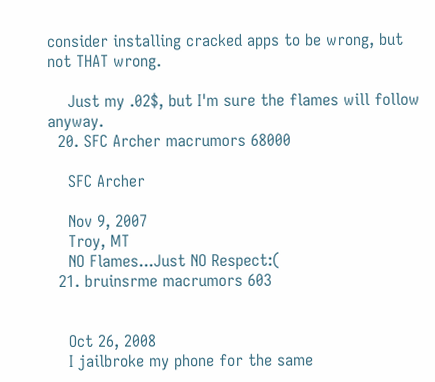consider installing cracked apps to be wrong, but not THAT wrong.

    Just my .02$, but I'm sure the flames will follow anyway.
  20. SFC Archer macrumors 68000

    SFC Archer

    Nov 9, 2007
    Troy, MT
    NO Flames...Just NO Respect:(
  21. bruinsrme macrumors 603


    Oct 26, 2008
    I jailbroke my phone for the same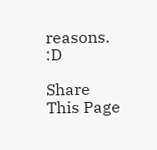reasons. :D

Share This Page